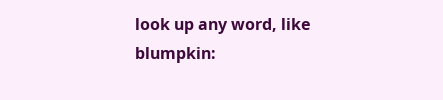look up any word, like blumpkin: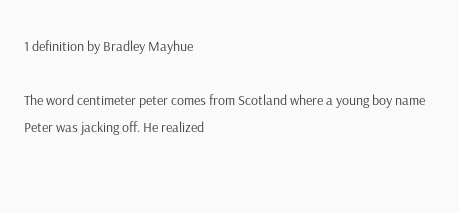1 definition by Bradley Mayhue

The word centimeter peter comes from Scotland where a young boy name Peter was jacking off. He realized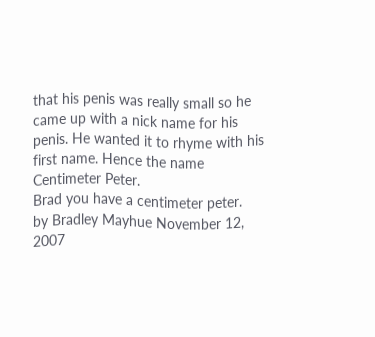that his penis was really small so he came up with a nick name for his penis. He wanted it to rhyme with his first name. Hence the name Centimeter Peter.
Brad you have a centimeter peter.
by Bradley Mayhue November 12, 2007